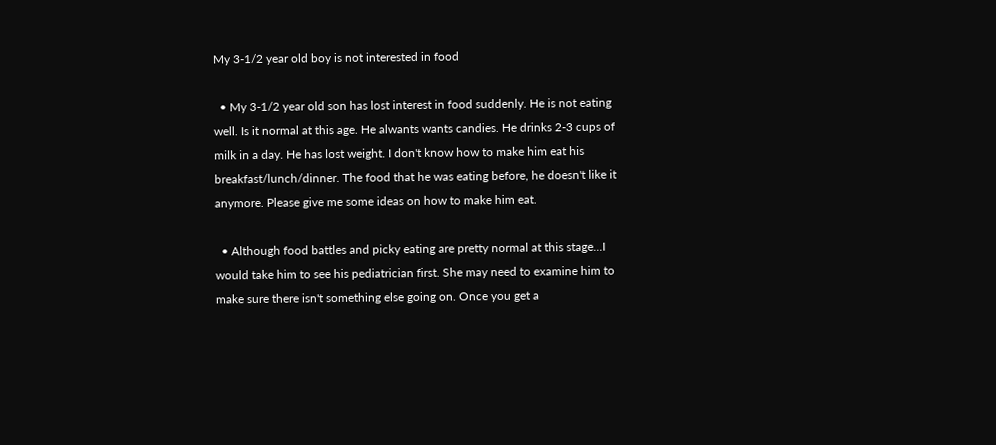My 3-1/2 year old boy is not interested in food

  • My 3-1/2 year old son has lost interest in food suddenly. He is not eating well. Is it normal at this age. He alwants wants candies. He drinks 2-3 cups of milk in a day. He has lost weight. I don't know how to make him eat his breakfast/lunch/dinner. The food that he was eating before, he doesn't like it anymore. Please give me some ideas on how to make him eat.

  • Although food battles and picky eating are pretty normal at this stage...I would take him to see his pediatrician first. She may need to examine him to make sure there isn't something else going on. Once you get a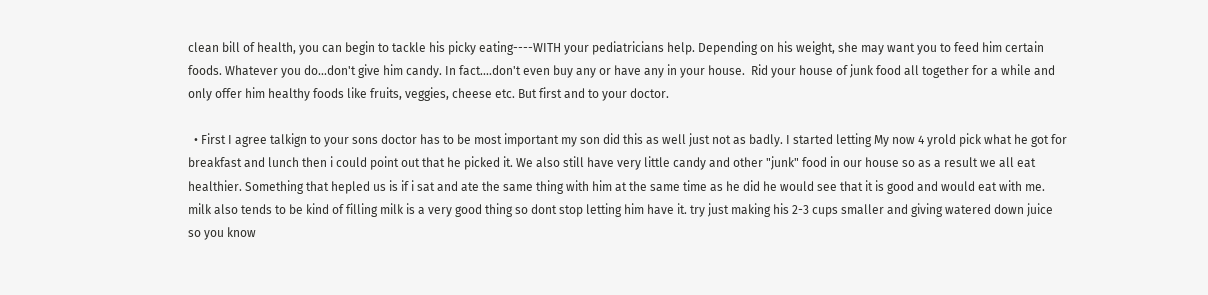clean bill of health, you can begin to tackle his picky eating----WITH your pediatricians help. Depending on his weight, she may want you to feed him certain foods. Whatever you do...don't give him candy. In fact....don't even buy any or have any in your house.  Rid your house of junk food all together for a while and only offer him healthy foods like fruits, veggies, cheese etc. But first and to your doctor.

  • First I agree talkign to your sons doctor has to be most important my son did this as well just not as badly. I started letting My now 4 yrold pick what he got for breakfast and lunch then i could point out that he picked it. We also still have very little candy and other "junk" food in our house so as a result we all eat healthier. Something that hepled us is if i sat and ate the same thing with him at the same time as he did he would see that it is good and would eat with me. milk also tends to be kind of filling milk is a very good thing so dont stop letting him have it. try just making his 2-3 cups smaller and giving watered down juice so you know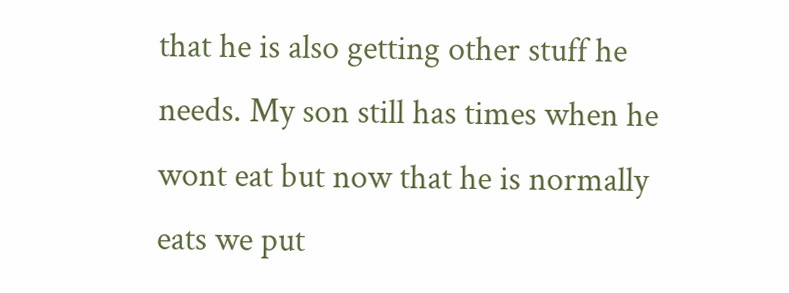that he is also getting other stuff he needs. My son still has times when he wont eat but now that he is normally eats we put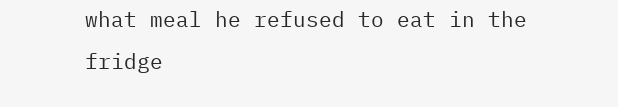what meal he refused to eat in the fridge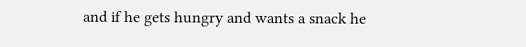and if he gets hungry and wants a snack he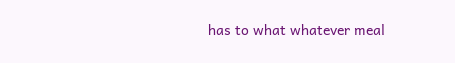has to what whatever meal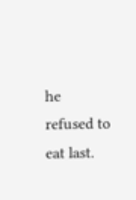he refused to eat last.